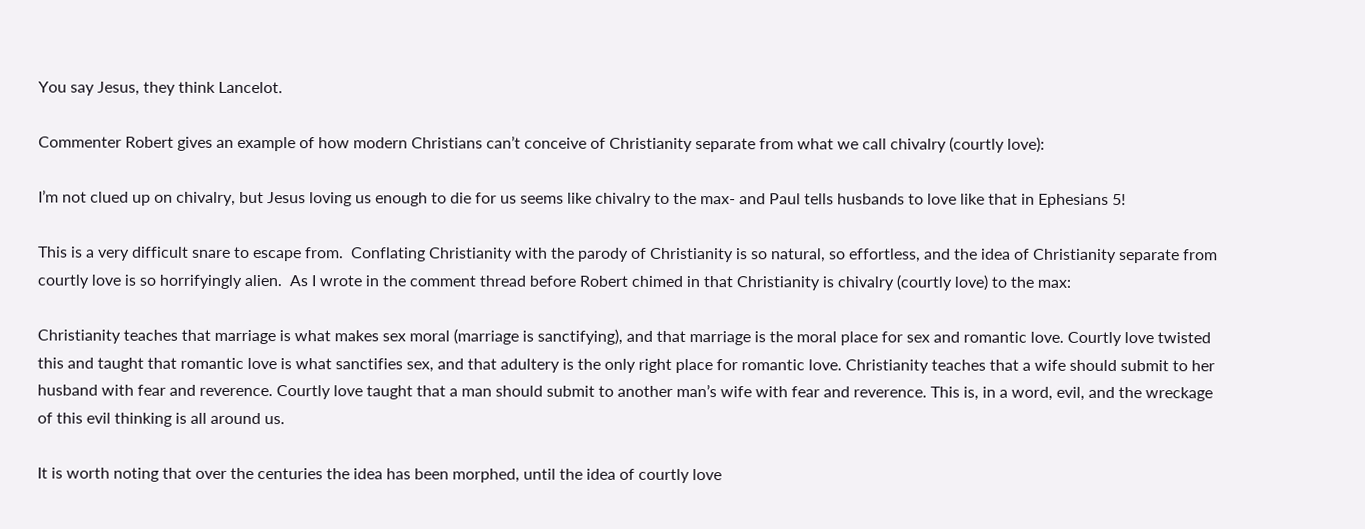You say Jesus, they think Lancelot.

Commenter Robert gives an example of how modern Christians can’t conceive of Christianity separate from what we call chivalry (courtly love):

I’m not clued up on chivalry, but Jesus loving us enough to die for us seems like chivalry to the max- and Paul tells husbands to love like that in Ephesians 5!

This is a very difficult snare to escape from.  Conflating Christianity with the parody of Christianity is so natural, so effortless, and the idea of Christianity separate from courtly love is so horrifyingly alien.  As I wrote in the comment thread before Robert chimed in that Christianity is chivalry (courtly love) to the max:

Christianity teaches that marriage is what makes sex moral (marriage is sanctifying), and that marriage is the moral place for sex and romantic love. Courtly love twisted this and taught that romantic love is what sanctifies sex, and that adultery is the only right place for romantic love. Christianity teaches that a wife should submit to her husband with fear and reverence. Courtly love taught that a man should submit to another man’s wife with fear and reverence. This is, in a word, evil, and the wreckage of this evil thinking is all around us.

It is worth noting that over the centuries the idea has been morphed, until the idea of courtly love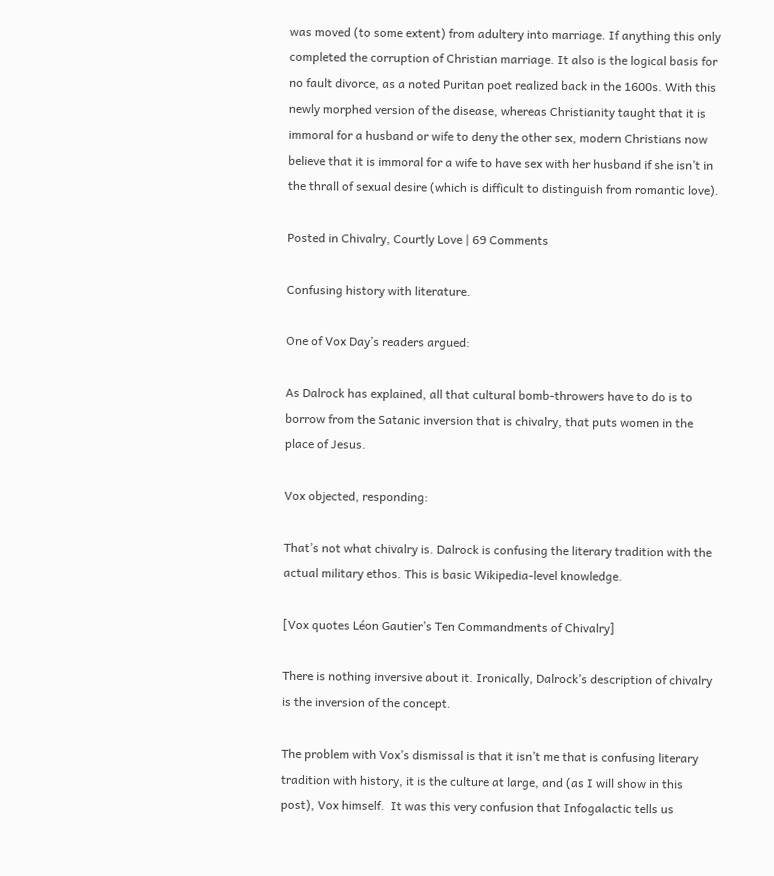was moved (to some extent) from adultery into marriage. If anything this only completed the corruption of Christian marriage. It also is the logical basis for no fault divorce, as a noted Puritan poet realized back in the 1600s. With this newly morphed version of the disease, whereas Christianity taught that it is immoral for a husband or wife to deny the other sex, modern Christians now believe that it is immoral for a wife to have sex with her husband if she isn’t in the thrall of sexual desire (which is difficult to distinguish from romantic love).

Posted in Chivalry, Courtly Love | 69 Comments

Confusing history with literature.

One of Vox Day’s readers argued:

As Dalrock has explained, all that cultural bomb-throwers have to do is to borrow from the Satanic inversion that is chivalry, that puts women in the place of Jesus.

Vox objected, responding:

That’s not what chivalry is. Dalrock is confusing the literary tradition with the actual military ethos. This is basic Wikipedia-level knowledge.

[Vox quotes Léon Gautier’s Ten Commandments of Chivalry]

There is nothing inversive about it. Ironically, Dalrock’s description of chivalry is the inversion of the concept.

The problem with Vox’s dismissal is that it isn’t me that is confusing literary tradition with history, it is the culture at large, and (as I will show in this post), Vox himself.  It was this very confusion that Infogalactic tells us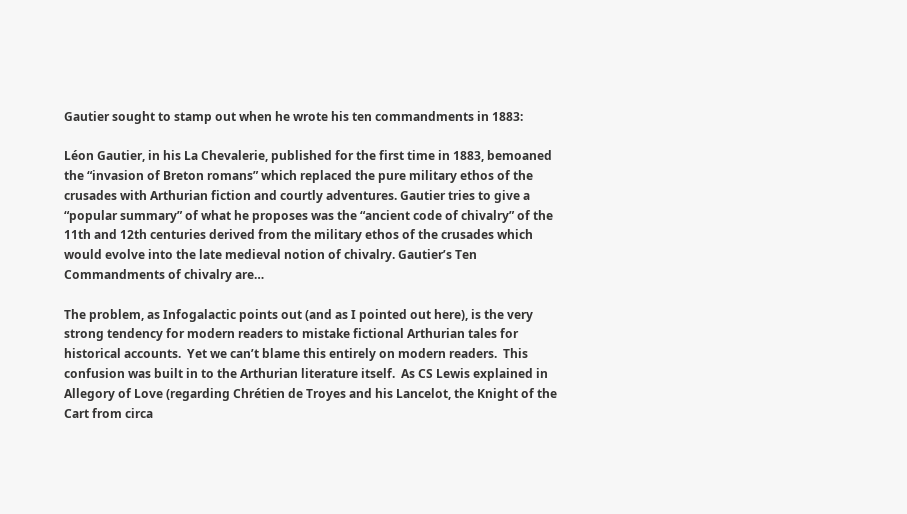Gautier sought to stamp out when he wrote his ten commandments in 1883:

Léon Gautier, in his La Chevalerie, published for the first time in 1883, bemoaned the “invasion of Breton romans” which replaced the pure military ethos of the crusades with Arthurian fiction and courtly adventures. Gautier tries to give a “popular summary” of what he proposes was the “ancient code of chivalry” of the 11th and 12th centuries derived from the military ethos of the crusades which would evolve into the late medieval notion of chivalry. Gautier’s Ten Commandments of chivalry are…

The problem, as Infogalactic points out (and as I pointed out here), is the very strong tendency for modern readers to mistake fictional Arthurian tales for historical accounts.  Yet we can’t blame this entirely on modern readers.  This confusion was built in to the Arthurian literature itself.  As CS Lewis explained in Allegory of Love (regarding Chrétien de Troyes and his Lancelot, the Knight of the Cart from circa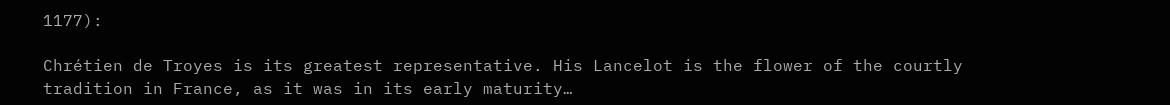1177):

Chrétien de Troyes is its greatest representative. His Lancelot is the flower of the courtly tradition in France, as it was in its early maturity…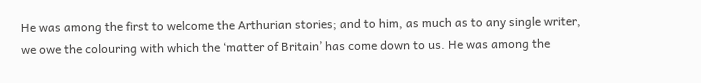He was among the first to welcome the Arthurian stories; and to him, as much as to any single writer, we owe the colouring with which the ‘matter of Britain’ has come down to us. He was among the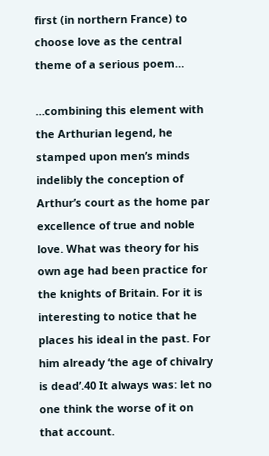first (in northern France) to choose love as the central theme of a serious poem…

…combining this element with the Arthurian legend, he stamped upon men’s minds indelibly the conception of Arthur’s court as the home par excellence of true and noble love. What was theory for his own age had been practice for the knights of Britain. For it is interesting to notice that he places his ideal in the past. For him already ‘the age of chivalry is dead’.40 It always was: let no one think the worse of it on that account.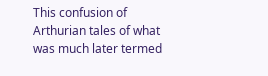This confusion of Arthurian tales of what was much later termed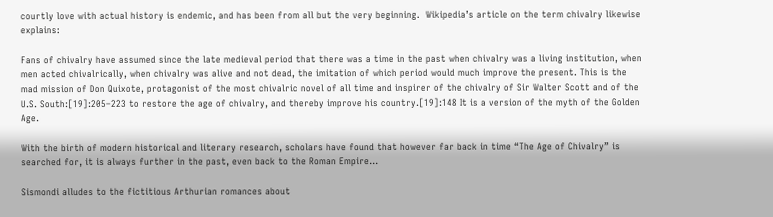courtly love with actual history is endemic, and has been from all but the very beginning.  Wikipedia’s article on the term chivalry likewise explains:

Fans of chivalry have assumed since the late medieval period that there was a time in the past when chivalry was a living institution, when men acted chivalrically, when chivalry was alive and not dead, the imitation of which period would much improve the present. This is the mad mission of Don Quixote, protagonist of the most chivalric novel of all time and inspirer of the chivalry of Sir Walter Scott and of the U.S. South:[19]:205–223 to restore the age of chivalry, and thereby improve his country.[19]:148 It is a version of the myth of the Golden Age.

With the birth of modern historical and literary research, scholars have found that however far back in time “The Age of Chivalry” is searched for, it is always further in the past, even back to the Roman Empire…

Sismondi alludes to the fictitious Arthurian romances about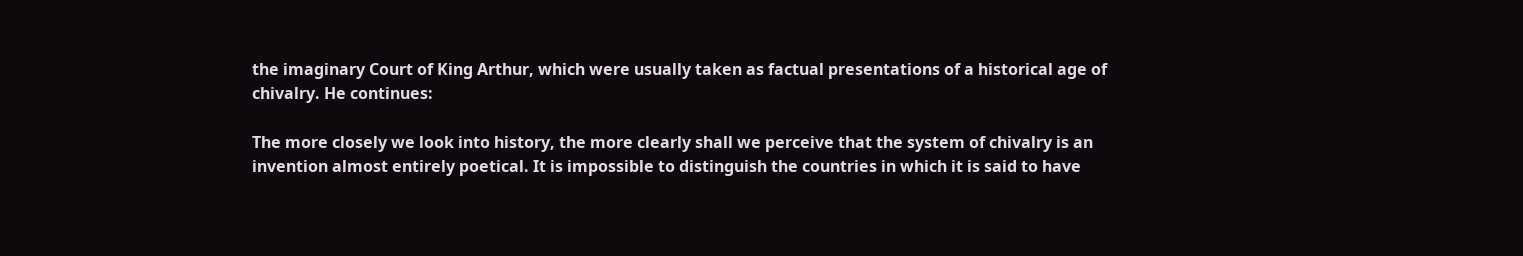the imaginary Court of King Arthur, which were usually taken as factual presentations of a historical age of chivalry. He continues:

The more closely we look into history, the more clearly shall we perceive that the system of chivalry is an invention almost entirely poetical. It is impossible to distinguish the countries in which it is said to have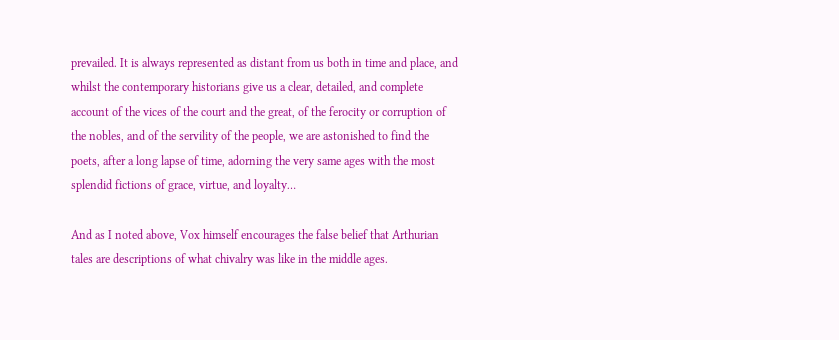prevailed. It is always represented as distant from us both in time and place, and whilst the contemporary historians give us a clear, detailed, and complete account of the vices of the court and the great, of the ferocity or corruption of the nobles, and of the servility of the people, we are astonished to find the poets, after a long lapse of time, adorning the very same ages with the most splendid fictions of grace, virtue, and loyalty…

And as I noted above, Vox himself encourages the false belief that Arthurian tales are descriptions of what chivalry was like in the middle ages.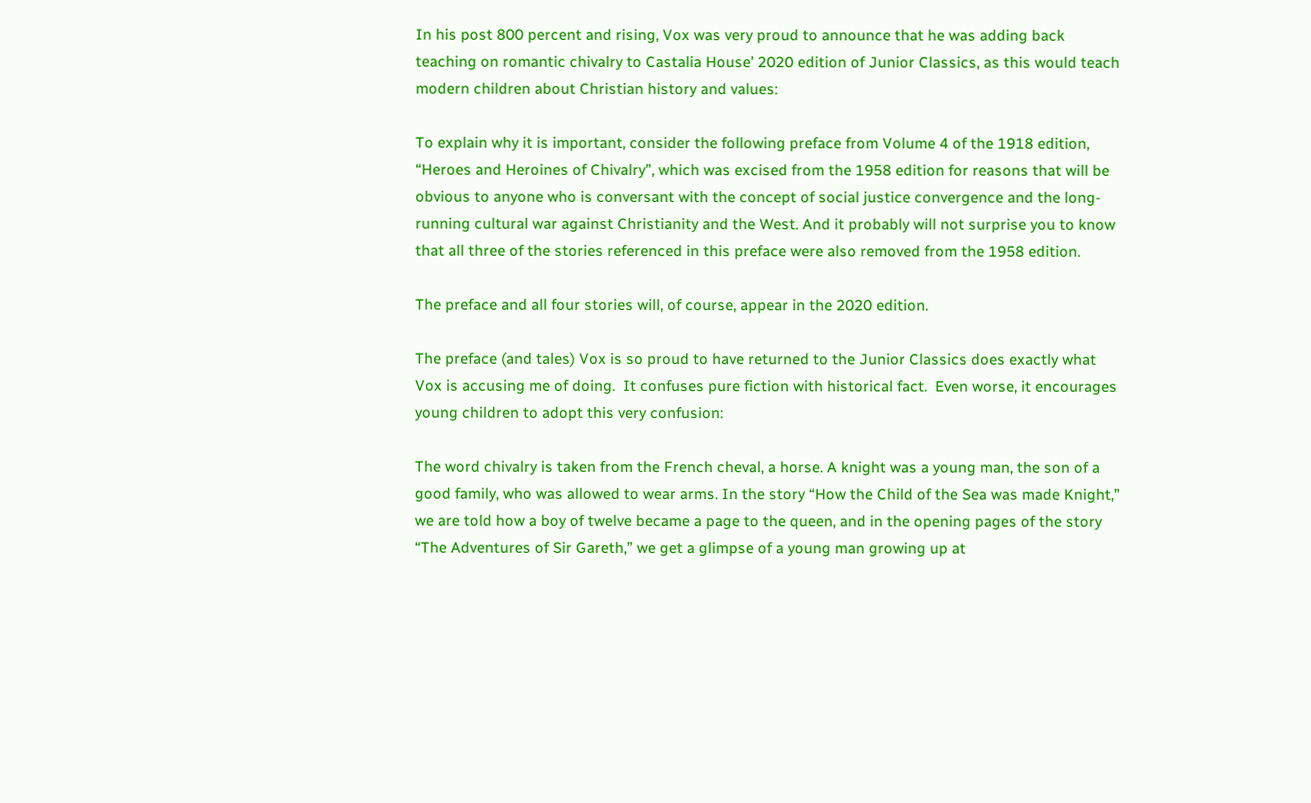In his post 800 percent and rising, Vox was very proud to announce that he was adding back teaching on romantic chivalry to Castalia House’ 2020 edition of Junior Classics, as this would teach modern children about Christian history and values:

To explain why it is important, consider the following preface from Volume 4 of the 1918 edition, “Heroes and Heroines of Chivalry”, which was excised from the 1958 edition for reasons that will be obvious to anyone who is conversant with the concept of social justice convergence and the long-running cultural war against Christianity and the West. And it probably will not surprise you to know that all three of the stories referenced in this preface were also removed from the 1958 edition.

The preface and all four stories will, of course, appear in the 2020 edition.

The preface (and tales) Vox is so proud to have returned to the Junior Classics does exactly what Vox is accusing me of doing.  It confuses pure fiction with historical fact.  Even worse, it encourages young children to adopt this very confusion:

The word chivalry is taken from the French cheval, a horse. A knight was a young man, the son of a good family, who was allowed to wear arms. In the story “How the Child of the Sea was made Knight,” we are told how a boy of twelve became a page to the queen, and in the opening pages of the story “The Adventures of Sir Gareth,” we get a glimpse of a young man growing up at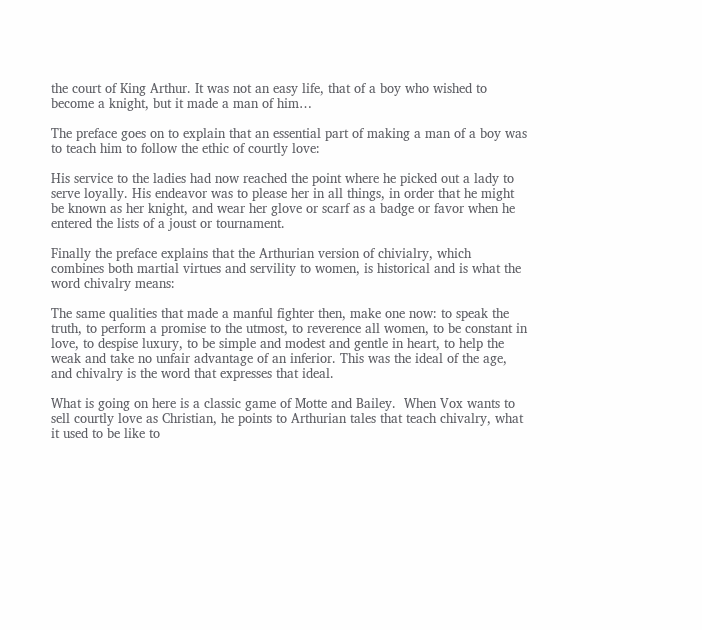the court of King Arthur. It was not an easy life, that of a boy who wished to become a knight, but it made a man of him…

The preface goes on to explain that an essential part of making a man of a boy was to teach him to follow the ethic of courtly love:

His service to the ladies had now reached the point where he picked out a lady to serve loyally. His endeavor was to please her in all things, in order that he might be known as her knight, and wear her glove or scarf as a badge or favor when he entered the lists of a joust or tournament.

Finally the preface explains that the Arthurian version of chivialry, which combines both martial virtues and servility to women, is historical and is what the word chivalry means:

The same qualities that made a manful fighter then, make one now: to speak the truth, to perform a promise to the utmost, to reverence all women, to be constant in love, to despise luxury, to be simple and modest and gentle in heart, to help the weak and take no unfair advantage of an inferior. This was the ideal of the age, and chivalry is the word that expresses that ideal.

What is going on here is a classic game of Motte and Bailey.  When Vox wants to sell courtly love as Christian, he points to Arthurian tales that teach chivalry, what it used to be like to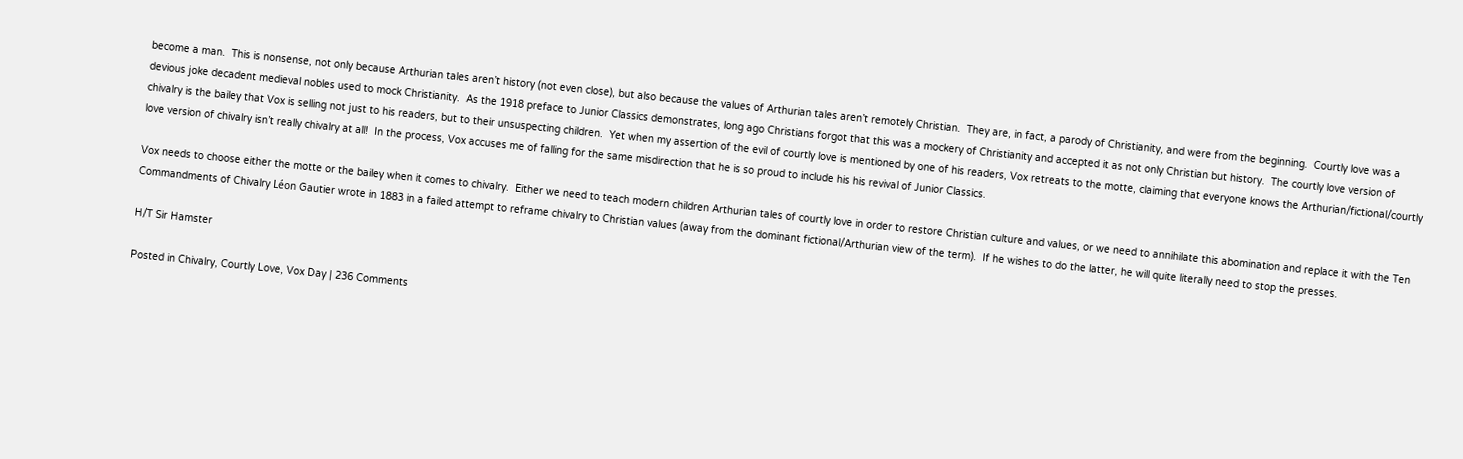become a man.  This is nonsense, not only because Arthurian tales aren’t history (not even close), but also because the values of Arthurian tales aren’t remotely Christian.  They are, in fact, a parody of Christianity, and were from the beginning.  Courtly love was a devious joke decadent medieval nobles used to mock Christianity.  As the 1918 preface to Junior Classics demonstrates, long ago Christians forgot that this was a mockery of Christianity and accepted it as not only Christian but history.  The courtly love version of chivalry is the bailey that Vox is selling not just to his readers, but to their unsuspecting children.  Yet when my assertion of the evil of courtly love is mentioned by one of his readers, Vox retreats to the motte, claiming that everyone knows the Arthurian/fictional/courtly love version of chivalry isn’t really chivalry at all!  In the process, Vox accuses me of falling for the same misdirection that he is so proud to include his his revival of Junior Classics.

Vox needs to choose either the motte or the bailey when it comes to chivalry.  Either we need to teach modern children Arthurian tales of courtly love in order to restore Christian culture and values, or we need to annihilate this abomination and replace it with the Ten Commandments of Chivalry Léon Gautier wrote in 1883 in a failed attempt to reframe chivalry to Christian values (away from the dominant fictional/Arthurian view of the term).  If he wishes to do the latter, he will quite literally need to stop the presses.

H/T Sir Hamster

Posted in Chivalry, Courtly Love, Vox Day | 236 Comments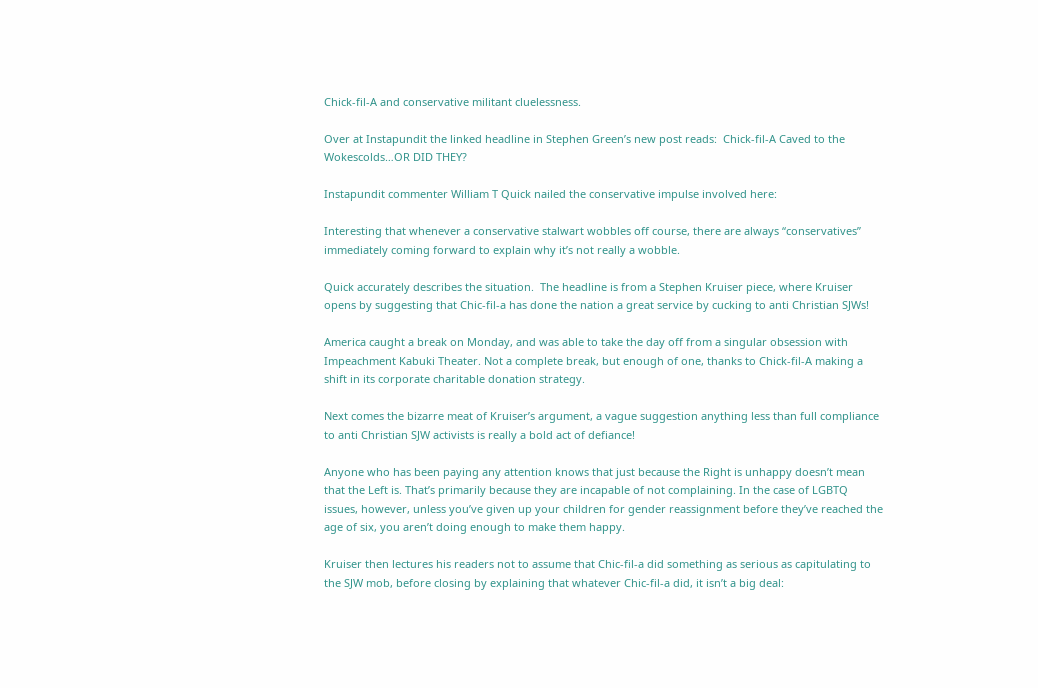Chick-fil-A and conservative militant cluelessness.

Over at Instapundit the linked headline in Stephen Green’s new post reads:  Chick-fil-A Caved to the Wokescolds…OR DID THEY?

Instapundit commenter William T Quick nailed the conservative impulse involved here:

Interesting that whenever a conservative stalwart wobbles off course, there are always “conservatives” immediately coming forward to explain why it’s not really a wobble.

Quick accurately describes the situation.  The headline is from a Stephen Kruiser piece, where Kruiser opens by suggesting that Chic-fil-a has done the nation a great service by cucking to anti Christian SJWs!

America caught a break on Monday, and was able to take the day off from a singular obsession with Impeachment Kabuki Theater. Not a complete break, but enough of one, thanks to Chick-fil-A making a shift in its corporate charitable donation strategy.

Next comes the bizarre meat of Kruiser’s argument, a vague suggestion anything less than full compliance to anti Christian SJW activists is really a bold act of defiance!

Anyone who has been paying any attention knows that just because the Right is unhappy doesn’t mean that the Left is. That’s primarily because they are incapable of not complaining. In the case of LGBTQ issues, however, unless you’ve given up your children for gender reassignment before they’ve reached the age of six, you aren’t doing enough to make them happy.

Kruiser then lectures his readers not to assume that Chic-fil-a did something as serious as capitulating to the SJW mob, before closing by explaining that whatever Chic-fil-a did, it isn’t a big deal: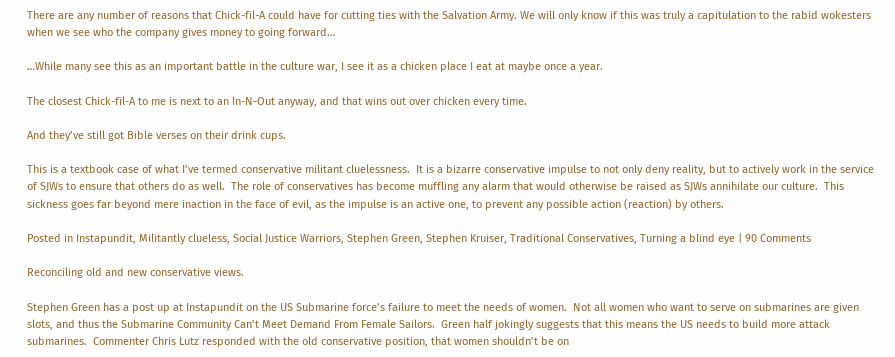There are any number of reasons that Chick-fil-A could have for cutting ties with the Salvation Army. We will only know if this was truly a capitulation to the rabid wokesters when we see who the company gives money to going forward…

…While many see this as an important battle in the culture war, I see it as a chicken place I eat at maybe once a year.

The closest Chick-fil-A to me is next to an In-N-Out anyway, and that wins out over chicken every time.

And they’ve still got Bible verses on their drink cups.

This is a textbook case of what I’ve termed conservative militant cluelessness.  It is a bizarre conservative impulse to not only deny reality, but to actively work in the service of SJWs to ensure that others do as well.  The role of conservatives has become muffling any alarm that would otherwise be raised as SJWs annihilate our culture.  This sickness goes far beyond mere inaction in the face of evil, as the impulse is an active one, to prevent any possible action (reaction) by others.

Posted in Instapundit, Militantly clueless, Social Justice Warriors, Stephen Green, Stephen Kruiser, Traditional Conservatives, Turning a blind eye | 90 Comments

Reconciling old and new conservative views.

Stephen Green has a post up at Instapundit on the US Submarine force’s failure to meet the needs of women.  Not all women who want to serve on submarines are given slots, and thus the Submarine Community Can’t Meet Demand From Female Sailors.  Green half jokingly suggests that this means the US needs to build more attack submarines.  Commenter Chris Lutz responded with the old conservative position, that women shouldn’t be on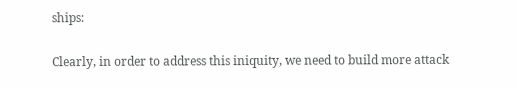ships:

Clearly, in order to address this iniquity, we need to build more attack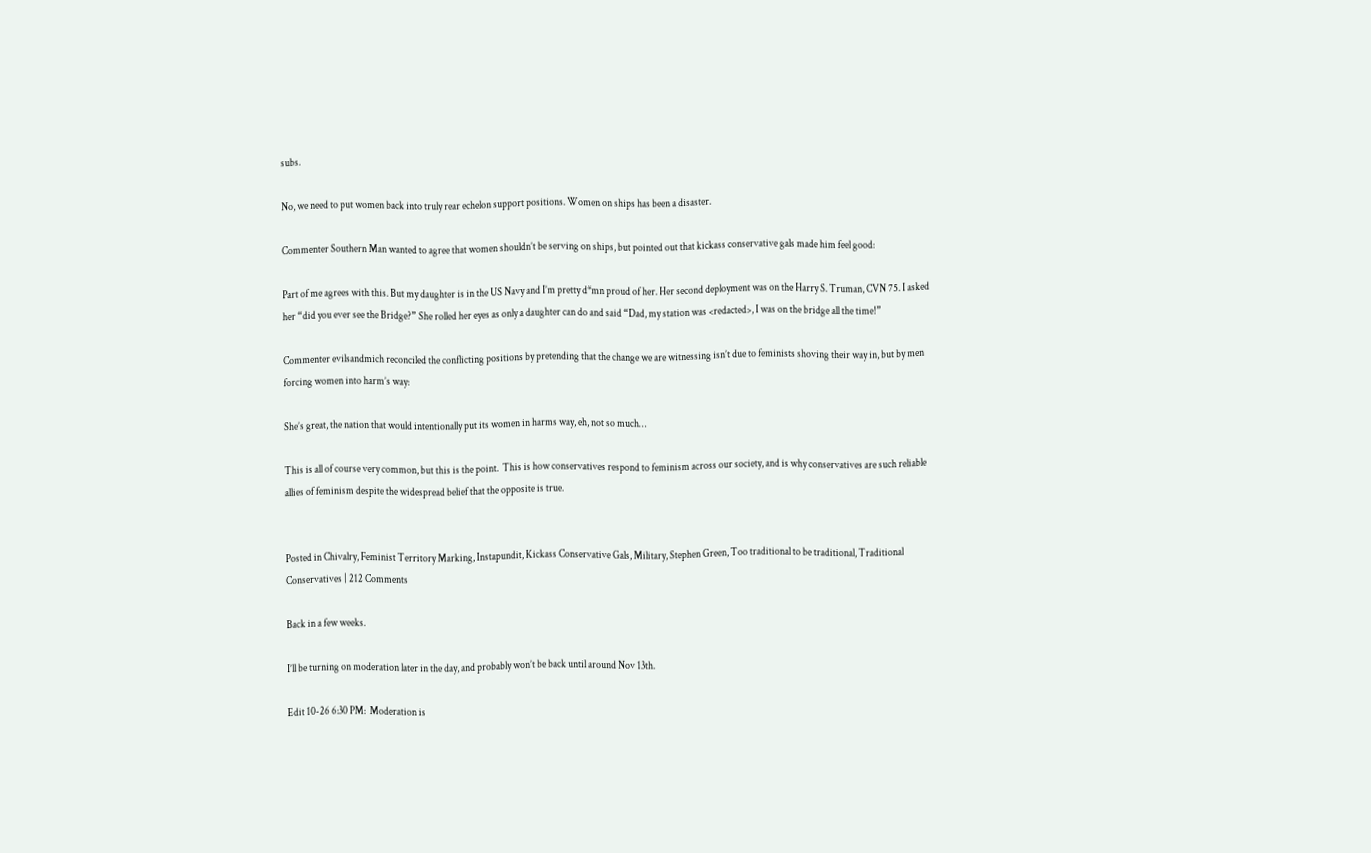subs.

No, we need to put women back into truly rear echelon support positions. Women on ships has been a disaster.

Commenter Southern Man wanted to agree that women shouldn’t be serving on ships, but pointed out that kickass conservative gals made him feel good:

Part of me agrees with this. But my daughter is in the US Navy and I’m pretty d*mn proud of her. Her second deployment was on the Harry S. Truman, CVN 75. I asked her “did you ever see the Bridge?” She rolled her eyes as only a daughter can do and said “Dad, my station was <redacted>, I was on the bridge all the time!”

Commenter evilsandmich reconciled the conflicting positions by pretending that the change we are witnessing isn’t due to feminists shoving their way in, but by men forcing women into harm’s way:

She’s great, the nation that would intentionally put its women in harms way, eh, not so much…

This is all of course very common, but this is the point.  This is how conservatives respond to feminism across our society, and is why conservatives are such reliable allies of feminism despite the widespread belief that the opposite is true.


Posted in Chivalry, Feminist Territory Marking, Instapundit, Kickass Conservative Gals, Military, Stephen Green, Too traditional to be traditional, Traditional Conservatives | 212 Comments

Back in a few weeks.

I’ll be turning on moderation later in the day, and probably won’t be back until around Nov 13th.

Edit 10-26 6:30 PM:  Moderation is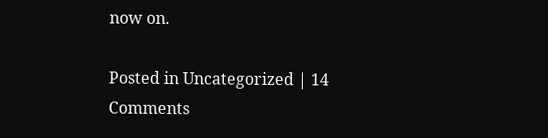now on.

Posted in Uncategorized | 14 Comments